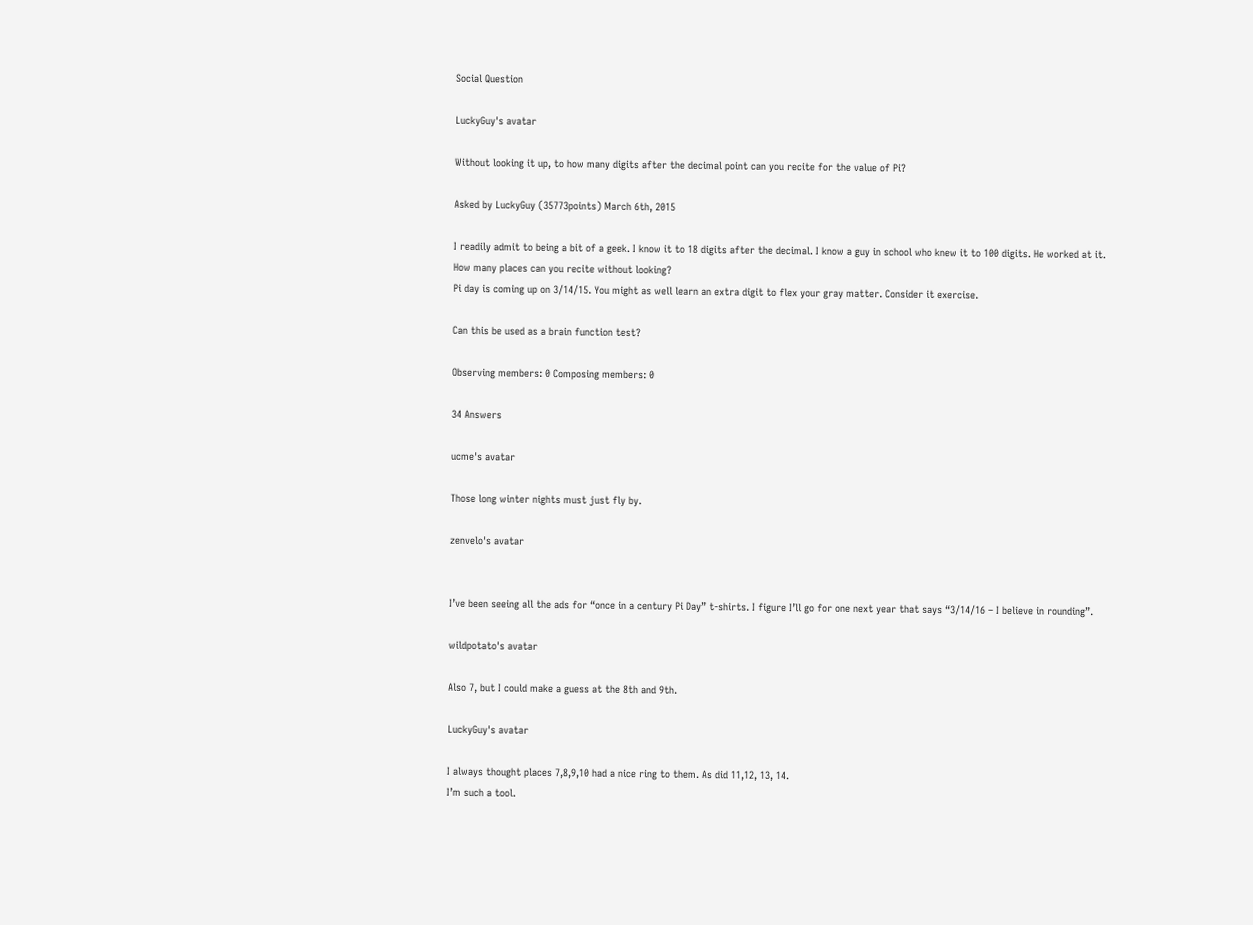Social Question

LuckyGuy's avatar

Without looking it up, to how many digits after the decimal point can you recite for the value of Pi?

Asked by LuckyGuy (35773points) March 6th, 2015

I readily admit to being a bit of a geek. I know it to 18 digits after the decimal. I know a guy in school who knew it to 100 digits. He worked at it.
How many places can you recite without looking?
Pi day is coming up on 3/14/15. You might as well learn an extra digit to flex your gray matter. Consider it exercise.

Can this be used as a brain function test?

Observing members: 0 Composing members: 0

34 Answers

ucme's avatar

Those long winter nights must just fly by.

zenvelo's avatar


I’ve been seeing all the ads for “once in a century Pi Day” t-shirts. I figure I’ll go for one next year that says “3/14/16 – I believe in rounding”.

wildpotato's avatar

Also 7, but I could make a guess at the 8th and 9th.

LuckyGuy's avatar

I always thought places 7,8,9,10 had a nice ring to them. As did 11,12, 13, 14.
I’m such a tool.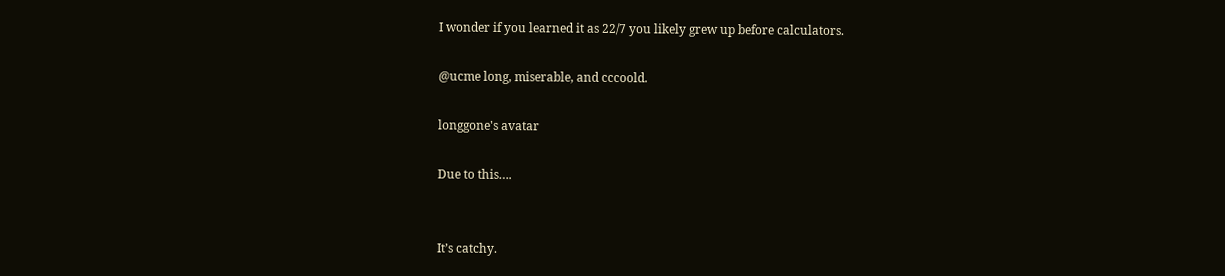I wonder if you learned it as 22/7 you likely grew up before calculators.

@ucme long, miserable, and cccoold.

longgone's avatar

Due to this….


It’s catchy.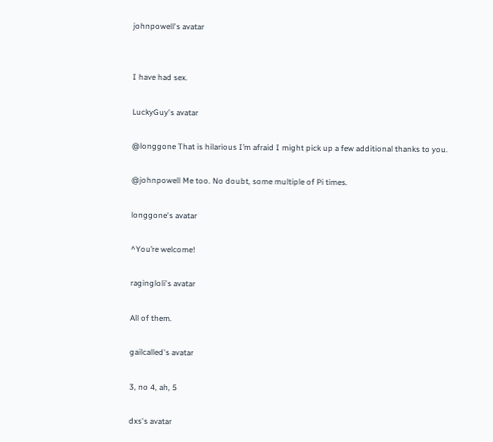johnpowell's avatar


I have had sex.

LuckyGuy's avatar

@longgone That is hilarious I’m afraid I might pick up a few additional thanks to you.

@johnpowell Me too. No doubt, some multiple of Pi times.

longgone's avatar

^You’re welcome!

ragingloli's avatar

All of them.

gailcalled's avatar

3, no 4, ah, 5

dxs's avatar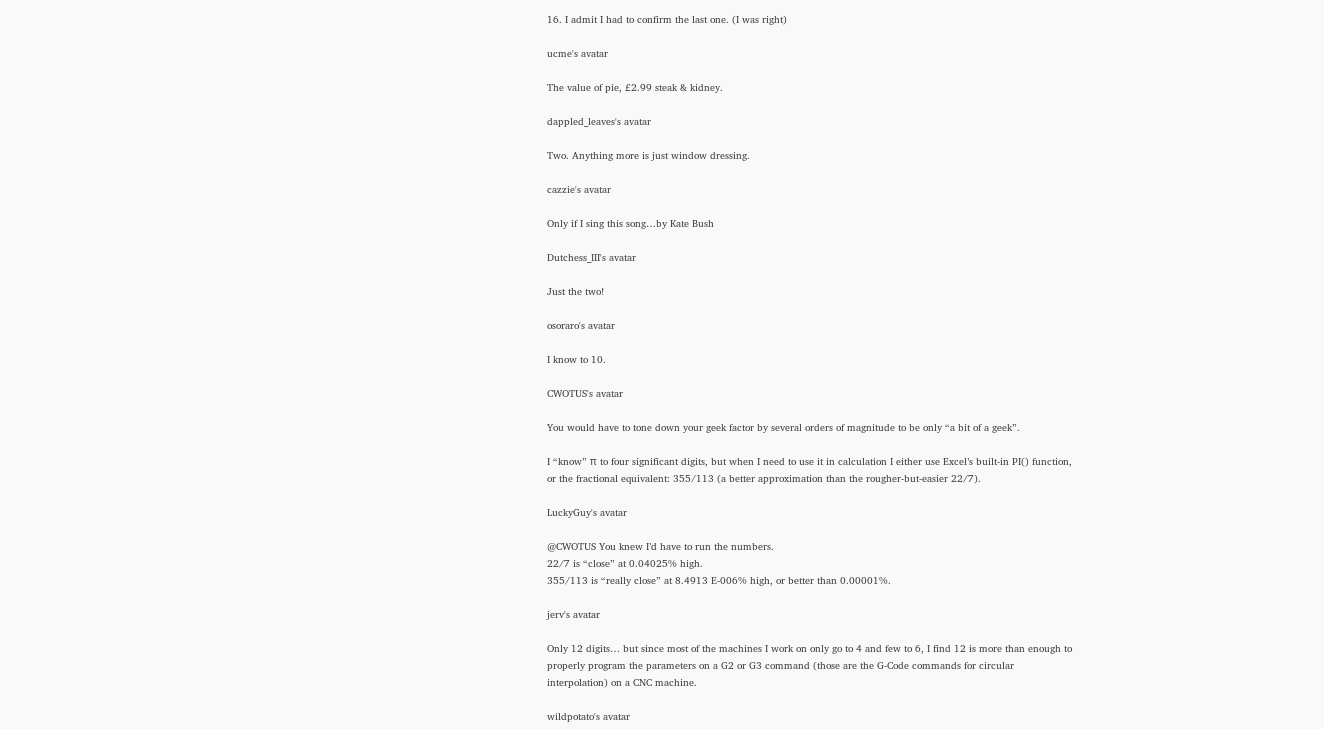16. I admit I had to confirm the last one. (I was right)

ucme's avatar

The value of pie, £2.99 steak & kidney.

dappled_leaves's avatar

Two. Anything more is just window dressing.

cazzie's avatar

Only if I sing this song…by Kate Bush

Dutchess_III's avatar

Just the two!

osoraro's avatar

I know to 10.

CWOTUS's avatar

You would have to tone down your geek factor by several orders of magnitude to be only “a bit of a geek”.

I “know” π to four significant digits, but when I need to use it in calculation I either use Excel’s built-in PI() function, or the fractional equivalent: 355/113 (a better approximation than the rougher-but-easier 22/7).

LuckyGuy's avatar

@CWOTUS You knew I’d have to run the numbers.
22/7 is “close” at 0.04025% high.
355/113 is “really close” at 8.4913 E-006% high, or better than 0.00001%.

jerv's avatar

Only 12 digits… but since most of the machines I work on only go to 4 and few to 6, I find 12 is more than enough to properly program the parameters on a G2 or G3 command (those are the G-Code commands for circular interpolation) on a CNC machine.

wildpotato's avatar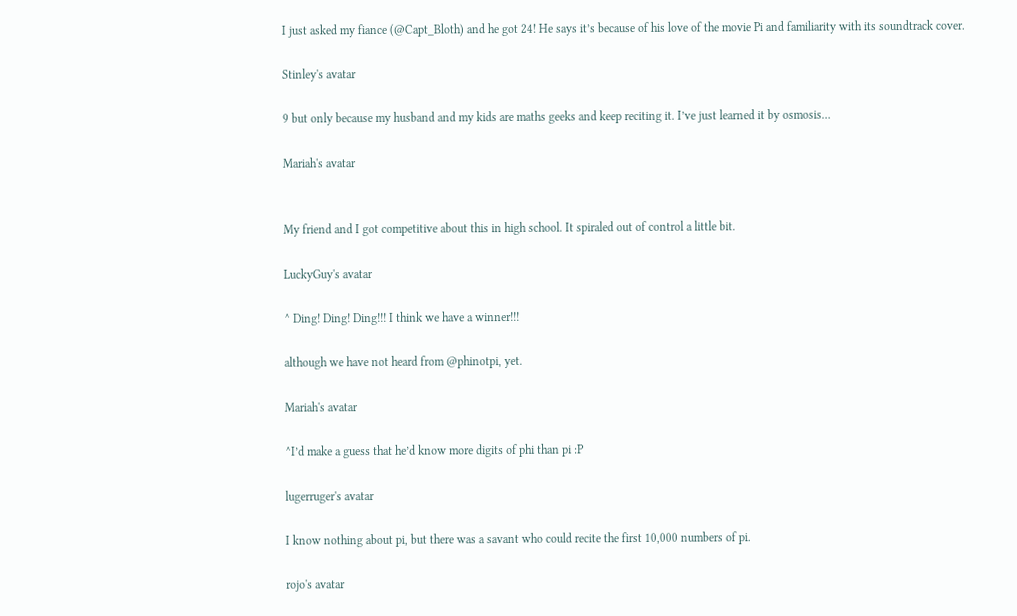I just asked my fiance (@Capt_Bloth) and he got 24! He says it’s because of his love of the movie Pi and familiarity with its soundtrack cover.

Stinley's avatar

9 but only because my husband and my kids are maths geeks and keep reciting it. I’ve just learned it by osmosis…

Mariah's avatar


My friend and I got competitive about this in high school. It spiraled out of control a little bit.

LuckyGuy's avatar

^ Ding! Ding! Ding!!! I think we have a winner!!!

although we have not heard from @phinotpi, yet.

Mariah's avatar

^I’d make a guess that he’d know more digits of phi than pi :P

lugerruger's avatar

I know nothing about pi, but there was a savant who could recite the first 10,000 numbers of pi.

rojo's avatar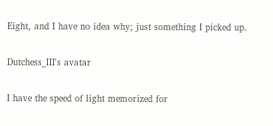Eight, and I have no idea why; just something I picked up.

Dutchess_III's avatar

I have the speed of light memorized for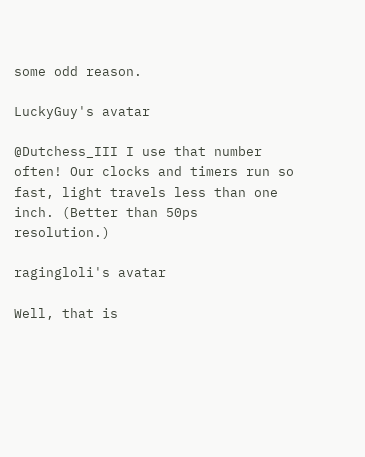some odd reason.

LuckyGuy's avatar

@Dutchess_III I use that number often! Our clocks and timers run so fast, light travels less than one inch. (Better than 50ps resolution.)

ragingloli's avatar

Well, that is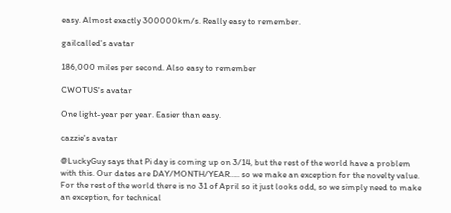easy. Almost exactly 300000km/s. Really easy to remember.

gailcalled's avatar

186,000 miles per second. Also easy to remember

CWOTUS's avatar

One light-year per year. Easier than easy.

cazzie's avatar

@LuckyGuy says that Pi day is coming up on 3/14, but the rest of the world have a problem with this. Our dates are DAY/MONTH/YEAR….. so we make an exception for the novelty value. For the rest of the world there is no 31 of April so it just looks odd, so we simply need to make an exception, for technical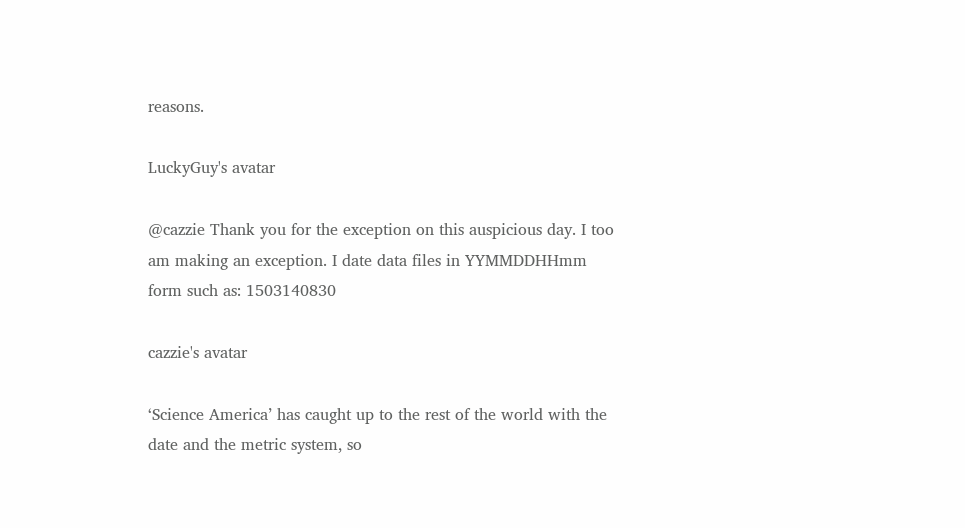reasons.

LuckyGuy's avatar

@cazzie Thank you for the exception on this auspicious day. I too am making an exception. I date data files in YYMMDDHHmm form such as: 1503140830

cazzie's avatar

‘Science America’ has caught up to the rest of the world with the date and the metric system, so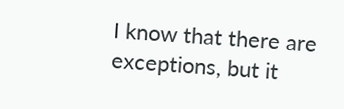I know that there are exceptions, but it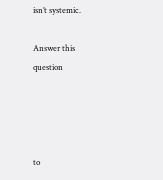isn’t systemic.

Answer this question




to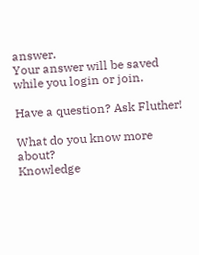answer.
Your answer will be saved while you login or join.

Have a question? Ask Fluther!

What do you know more about?
Knowledge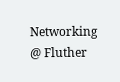Networking @ Fluther